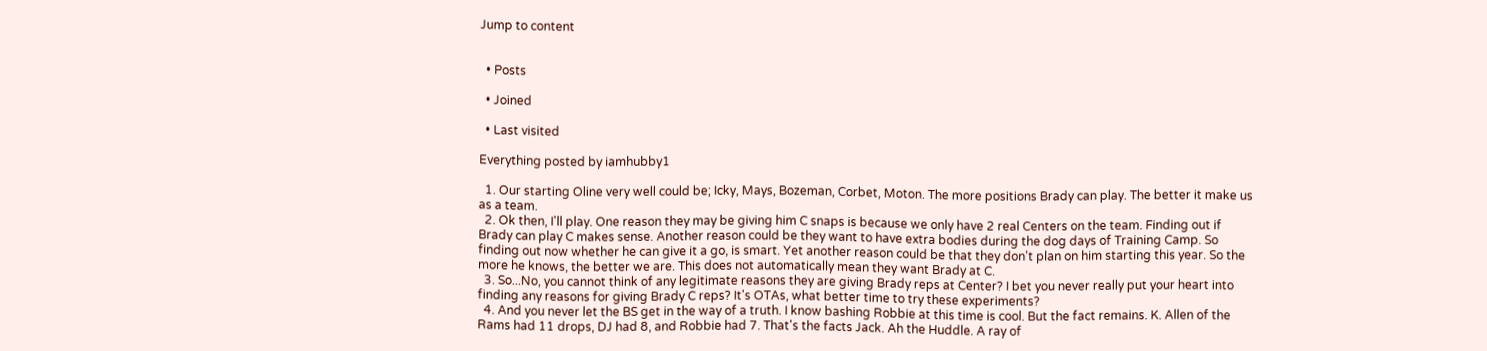Jump to content


  • Posts

  • Joined

  • Last visited

Everything posted by iamhubby1

  1. Our starting Oline very well could be; Icky, Mays, Bozeman, Corbet, Moton. The more positions Brady can play. The better it make us as a team.
  2. Ok then, I'll play. One reason they may be giving him C snaps is because we only have 2 real Centers on the team. Finding out if Brady can play C makes sense. Another reason could be they want to have extra bodies during the dog days of Training Camp. So finding out now whether he can give it a go, is smart. Yet another reason could be that they don't plan on him starting this year. So the more he knows, the better we are. This does not automatically mean they want Brady at C.
  3. So...No, you cannot think of any legitimate reasons they are giving Brady reps at Center? I bet you never really put your heart into finding any reasons for giving Brady C reps? It's OTAs, what better time to try these experiments?
  4. And you never let the BS get in the way of a truth. I know bashing Robbie at this time is cool. But the fact remains. K. Allen of the Rams had 11 drops, DJ had 8, and Robbie had 7. That's the facts Jack. Ah the Huddle. A ray of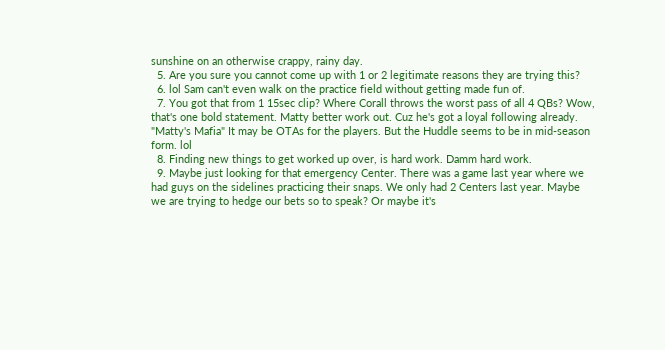sunshine on an otherwise crappy, rainy day.
  5. Are you sure you cannot come up with 1 or 2 legitimate reasons they are trying this?
  6. lol Sam can't even walk on the practice field without getting made fun of.
  7. You got that from 1 15sec clip? Where Corall throws the worst pass of all 4 QBs? Wow, that's one bold statement. Matty better work out. Cuz he's got a loyal following already. "Matty's Mafia" It may be OTAs for the players. But the Huddle seems to be in mid-season form. lol
  8. Finding new things to get worked up over, is hard work. Damm hard work.
  9. Maybe just looking for that emergency Center. There was a game last year where we had guys on the sidelines practicing their snaps. We only had 2 Centers last year. Maybe we are trying to hedge our bets so to speak? Or maybe it's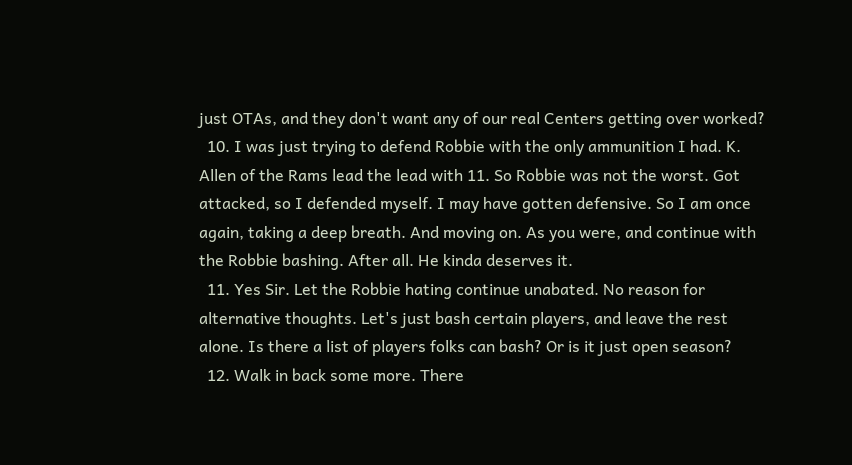just OTAs, and they don't want any of our real Centers getting over worked?
  10. I was just trying to defend Robbie with the only ammunition I had. K. Allen of the Rams lead the lead with 11. So Robbie was not the worst. Got attacked, so I defended myself. I may have gotten defensive. So I am once again, taking a deep breath. And moving on. As you were, and continue with the Robbie bashing. After all. He kinda deserves it.
  11. Yes Sir. Let the Robbie hating continue unabated. No reason for alternative thoughts. Let's just bash certain players, and leave the rest alone. Is there a list of players folks can bash? Or is it just open season?
  12. Walk in back some more. There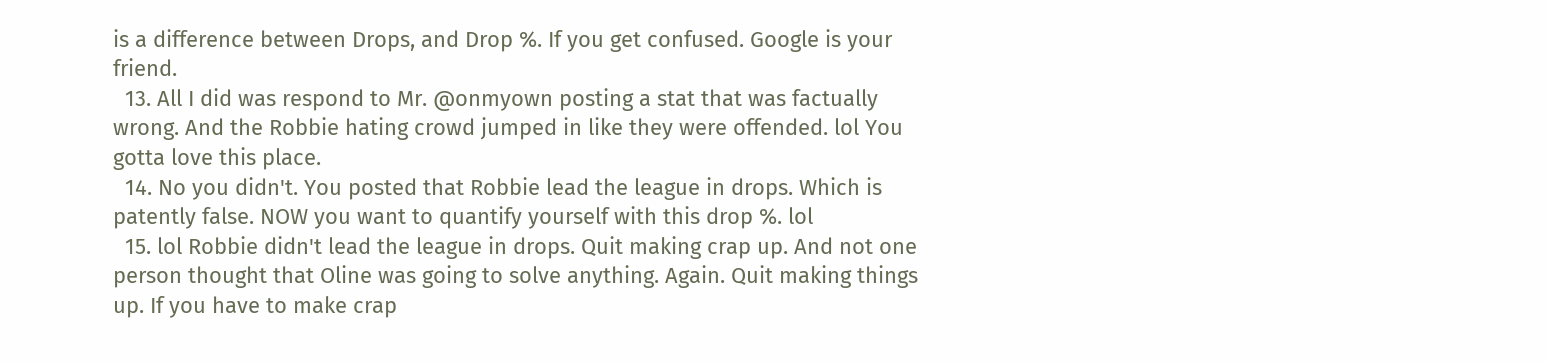is a difference between Drops, and Drop %. If you get confused. Google is your friend.
  13. All I did was respond to Mr. @onmyown posting a stat that was factually wrong. And the Robbie hating crowd jumped in like they were offended. lol You gotta love this place.
  14. No you didn't. You posted that Robbie lead the league in drops. Which is patently false. NOW you want to quantify yourself with this drop %. lol
  15. lol Robbie didn't lead the league in drops. Quit making crap up. And not one person thought that Oline was going to solve anything. Again. Quit making things up. If you have to make crap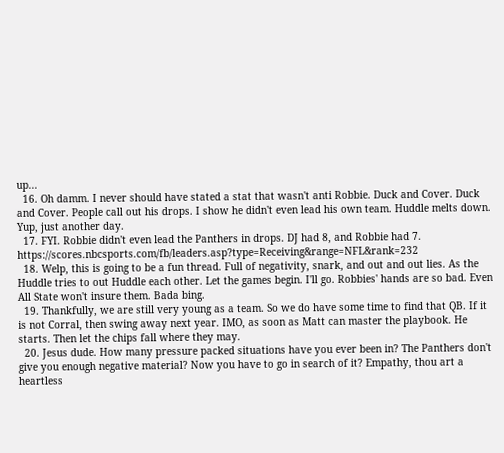up...
  16. Oh damm. I never should have stated a stat that wasn't anti Robbie. Duck and Cover. Duck and Cover. People call out his drops. I show he didn't even lead his own team. Huddle melts down. Yup, just another day.
  17. FYI. Robbie didn't even lead the Panthers in drops. DJ had 8, and Robbie had 7. https://scores.nbcsports.com/fb/leaders.asp?type=Receiving&range=NFL&rank=232
  18. Welp, this is going to be a fun thread. Full of negativity, snark, and out and out lies. As the Huddle tries to out Huddle each other. Let the games begin. I'll go. Robbies' hands are so bad. Even All State won't insure them. Bada bing.
  19. Thankfully, we are still very young as a team. So we do have some time to find that QB. If it is not Corral, then swing away next year. IMO, as soon as Matt can master the playbook. He starts. Then let the chips fall where they may.
  20. Jesus dude. How many pressure packed situations have you ever been in? The Panthers don't give you enough negative material? Now you have to go in search of it? Empathy, thou art a heartless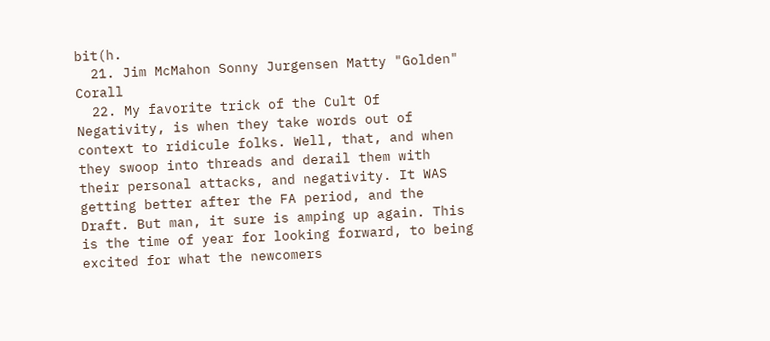bit(h.
  21. Jim McMahon Sonny Jurgensen Matty "Golden" Corall
  22. My favorite trick of the Cult Of Negativity, is when they take words out of context to ridicule folks. Well, that, and when they swoop into threads and derail them with their personal attacks, and negativity. It WAS getting better after the FA period, and the Draft. But man, it sure is amping up again. This is the time of year for looking forward, to being excited for what the newcomers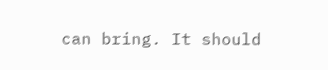can bring. It should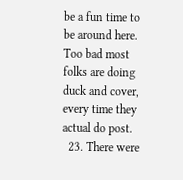be a fun time to be around here. Too bad most folks are doing duck and cover, every time they actual do post.
  23. There were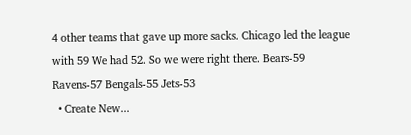4 other teams that gave up more sacks. Chicago led the league with 59 We had 52. So we were right there. Bears-59 Ravens-57 Bengals-55 Jets-53
  • Create New...